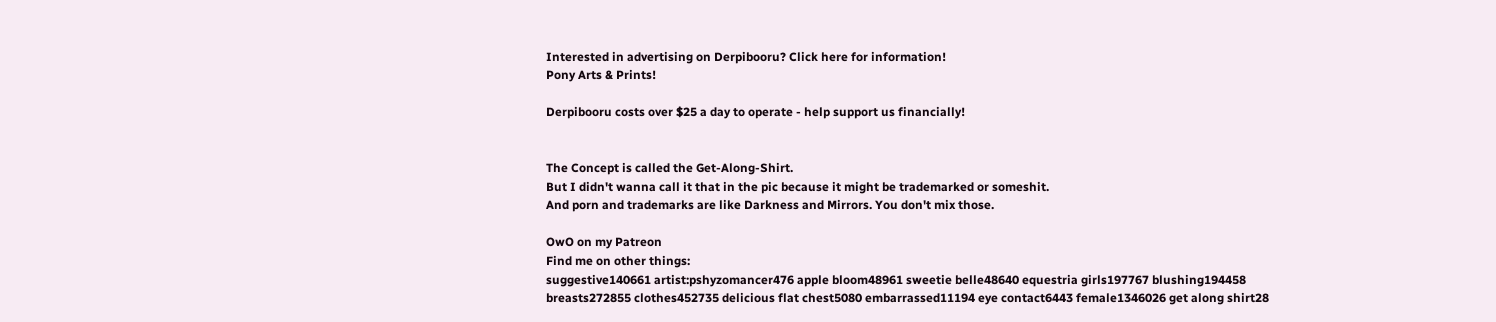Interested in advertising on Derpibooru? Click here for information!
Pony Arts & Prints!

Derpibooru costs over $25 a day to operate - help support us financially!


The Concept is called the Get-Along-Shirt.
But I didn't wanna call it that in the pic because it might be trademarked or someshit.
And porn and trademarks are like Darkness and Mirrors. You don't mix those.

OwO on my Patreon
Find me on other things:
suggestive140661 artist:pshyzomancer476 apple bloom48961 sweetie belle48640 equestria girls197767 blushing194458 breasts272855 clothes452735 delicious flat chest5080 embarrassed11194 eye contact6443 female1346026 get along shirt28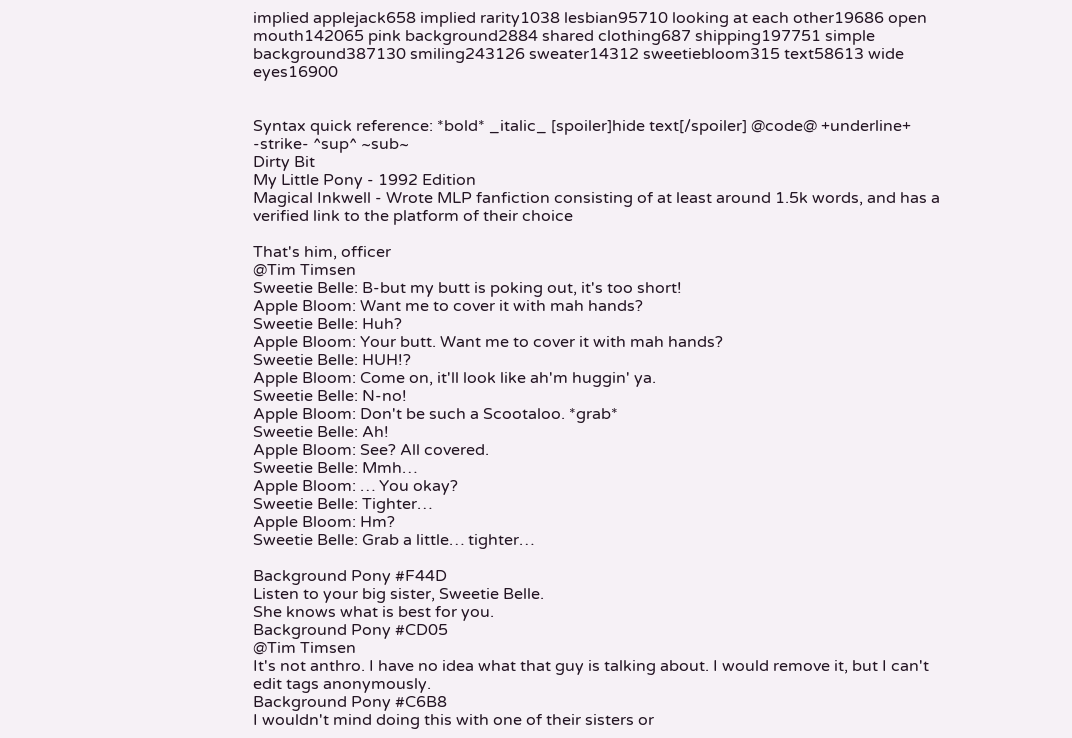implied applejack658 implied rarity1038 lesbian95710 looking at each other19686 open mouth142065 pink background2884 shared clothing687 shipping197751 simple background387130 smiling243126 sweater14312 sweetiebloom315 text58613 wide eyes16900


Syntax quick reference: *bold* _italic_ [spoiler]hide text[/spoiler] @code@ +underline+ -strike- ^sup^ ~sub~
Dirty Bit
My Little Pony - 1992 Edition
Magical Inkwell - Wrote MLP fanfiction consisting of at least around 1.5k words, and has a verified link to the platform of their choice

That's him, officer
@Tim Timsen
Sweetie Belle: B-but my butt is poking out, it's too short!
Apple Bloom: Want me to cover it with mah hands?
Sweetie Belle: Huh?
Apple Bloom: Your butt. Want me to cover it with mah hands?
Sweetie Belle: HUH!?
Apple Bloom: Come on, it'll look like ah'm huggin' ya.
Sweetie Belle: N-no!
Apple Bloom: Don't be such a Scootaloo. *grab*
Sweetie Belle: Ah!
Apple Bloom: See? All covered.
Sweetie Belle: Mmh…
Apple Bloom: … You okay?
Sweetie Belle: Tighter…
Apple Bloom: Hm?
Sweetie Belle: Grab a little… tighter…

Background Pony #F44D
Listen to your big sister, Sweetie Belle.
She knows what is best for you.
Background Pony #CD05
@Tim Timsen
It's not anthro. I have no idea what that guy is talking about. I would remove it, but I can't edit tags anonymously.
Background Pony #C6B8
I wouldn't mind doing this with one of their sisters or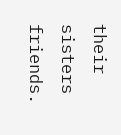their sisters friends.